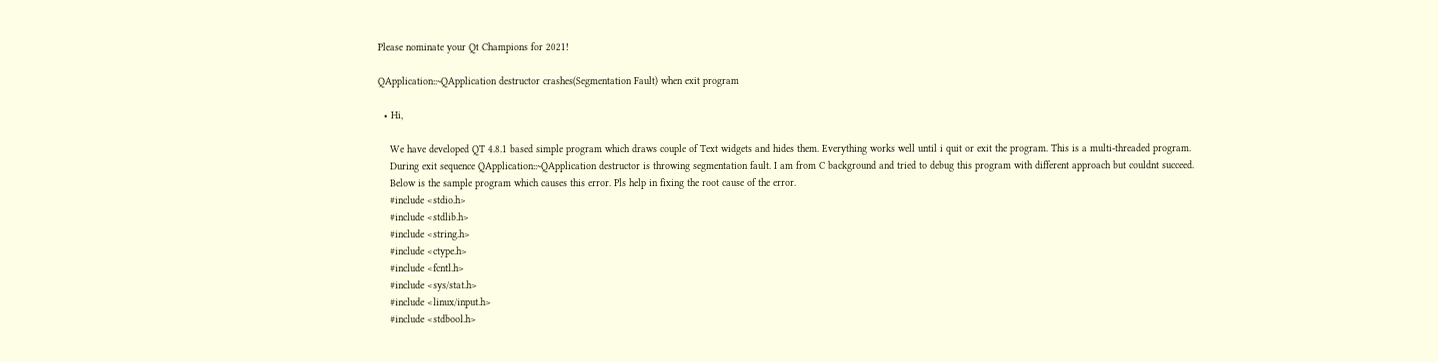Please nominate your Qt Champions for 2021!

QApplication::~QApplication destructor crashes(Segmentation Fault) when exit program

  • Hi,

    We have developed QT 4.8.1 based simple program which draws couple of Text widgets and hides them. Everything works well until i quit or exit the program. This is a multi-threaded program.
    During exit sequence QApplication::~QApplication destructor is throwing segmentation fault. I am from C background and tried to debug this program with different approach but couldnt succeed.
    Below is the sample program which causes this error. Pls help in fixing the root cause of the error.
    #include <stdio.h>
    #include <stdlib.h>
    #include <string.h>
    #include <ctype.h>
    #include <fcntl.h>
    #include <sys/stat.h>
    #include <linux/input.h>
    #include <stdbool.h>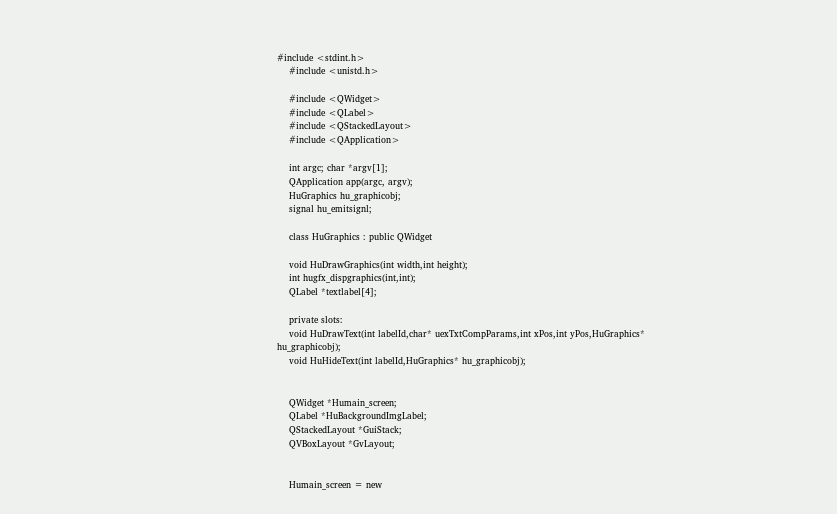#include <stdint.h>
    #include <unistd.h>

    #include <QWidget>
    #include <QLabel>
    #include <QStackedLayout>
    #include <QApplication>

    int argc; char *argv[1];
    QApplication app(argc, argv);
    HuGraphics hu_graphicobj;
    signal hu_emitsignl;

    class HuGraphics : public QWidget

    void HuDrawGraphics(int width,int height);
    int hugfx_dispgraphics(int,int);
    QLabel *textlabel[4];

    private slots:
    void HuDrawText(int labelId,char* uexTxtCompParams,int xPos,int yPos,HuGraphics* hu_graphicobj);
    void HuHideText(int labelId,HuGraphics* hu_graphicobj);


    QWidget *Humain_screen;
    QLabel *HuBackgroundImgLabel;
    QStackedLayout *GuiStack;
    QVBoxLayout *GvLayout;


    Humain_screen = new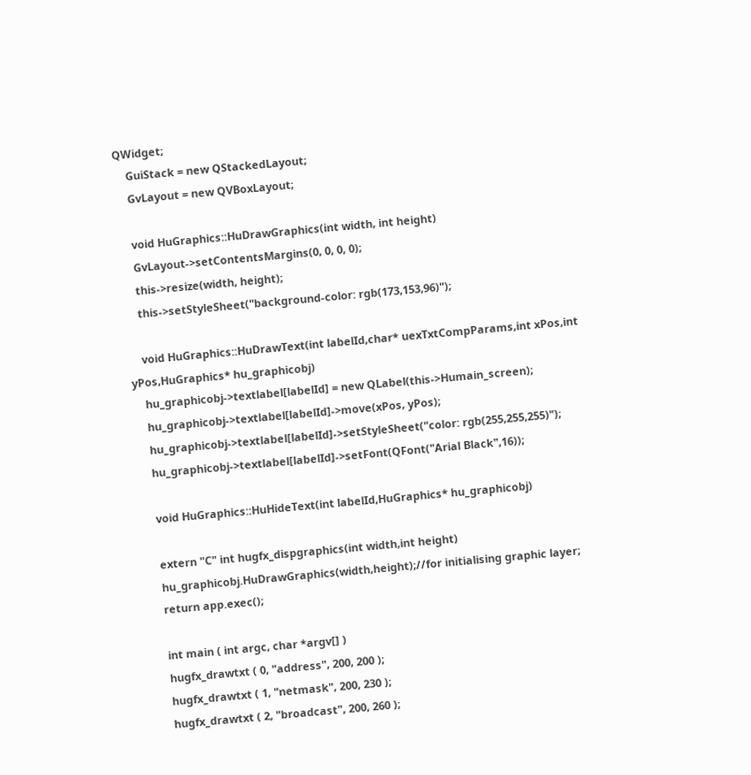QWidget;
    GuiStack = new QStackedLayout;
    GvLayout = new QVBoxLayout;

    void HuGraphics::HuDrawGraphics(int width, int height)
    GvLayout->setContentsMargins(0, 0, 0, 0);
    this->resize(width, height);
    this->setStyleSheet("background-color: rgb(173,153,96)");

    void HuGraphics::HuDrawText(int labelId,char* uexTxtCompParams,int xPos,int yPos,HuGraphics* hu_graphicobj)
    hu_graphicobj->textlabel[labelId] = new QLabel(this->Humain_screen);
    hu_graphicobj->textlabel[labelId]->move(xPos, yPos);
    hu_graphicobj->textlabel[labelId]->setStyleSheet("color: rgb(255,255,255)");
    hu_graphicobj->textlabel[labelId]->setFont(QFont("Arial Black",16));

    void HuGraphics::HuHideText(int labelId,HuGraphics* hu_graphicobj)

    extern "C" int hugfx_dispgraphics(int width,int height)
    hu_graphicobj.HuDrawGraphics(width,height);//for initialising graphic layer;
    return app.exec();

    int main ( int argc, char *argv[] )
    hugfx_drawtxt ( 0, "address", 200, 200 );
    hugfx_drawtxt ( 1, "netmask", 200, 230 );
    hugfx_drawtxt ( 2, "broadcast", 200, 260 );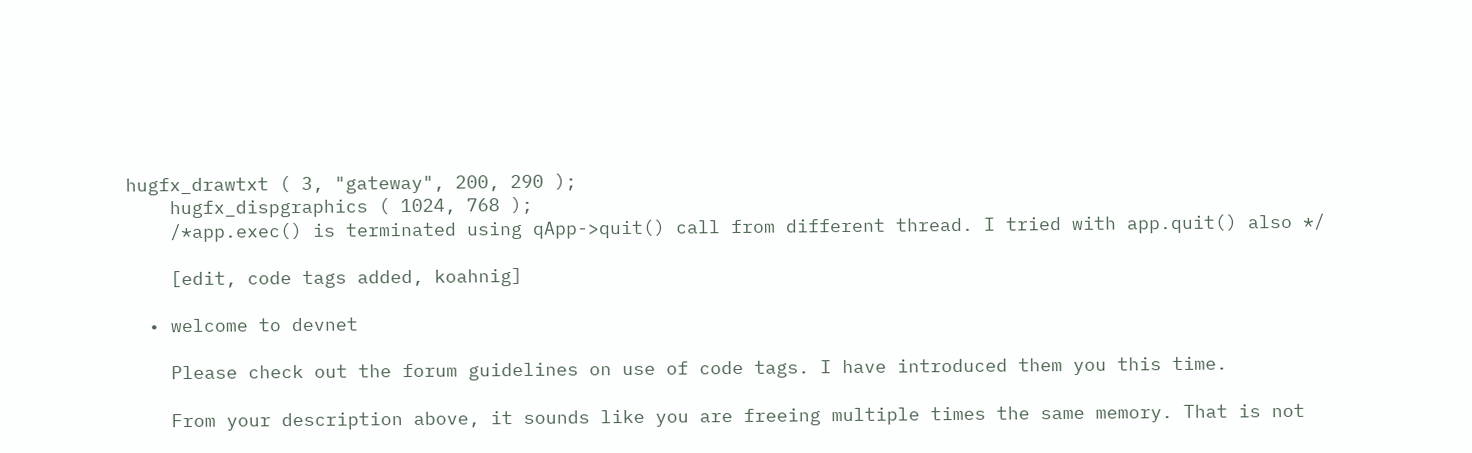hugfx_drawtxt ( 3, "gateway", 200, 290 );
    hugfx_dispgraphics ( 1024, 768 );
    /*app.exec() is terminated using qApp->quit() call from different thread. I tried with app.quit() also */

    [edit, code tags added, koahnig]

  • welcome to devnet

    Please check out the forum guidelines on use of code tags. I have introduced them you this time.

    From your description above, it sounds like you are freeing multiple times the same memory. That is not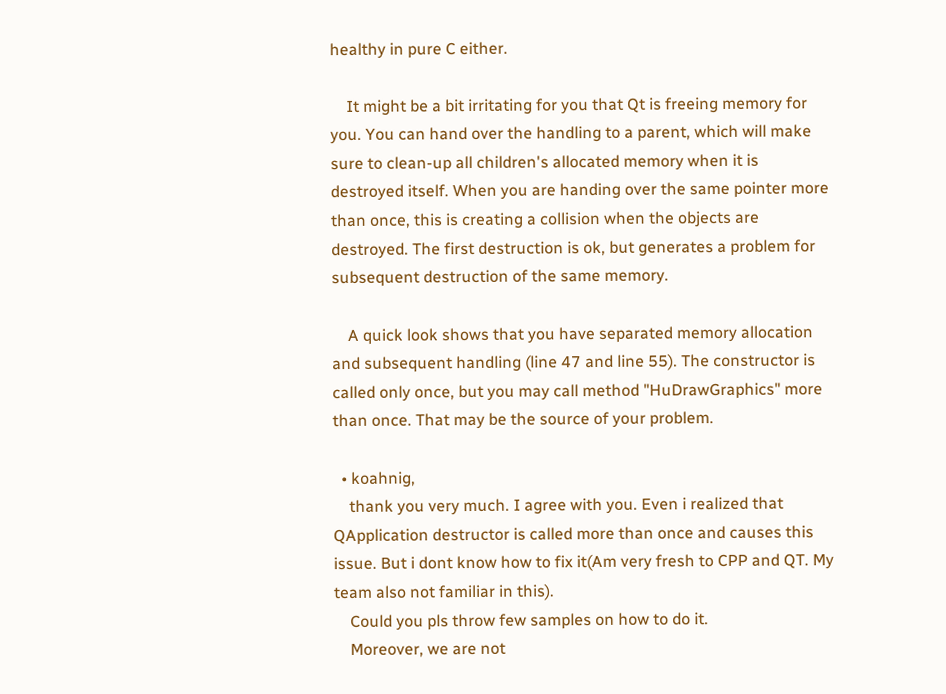healthy in pure C either.

    It might be a bit irritating for you that Qt is freeing memory for you. You can hand over the handling to a parent, which will make sure to clean-up all children's allocated memory when it is destroyed itself. When you are handing over the same pointer more than once, this is creating a collision when the objects are destroyed. The first destruction is ok, but generates a problem for subsequent destruction of the same memory.

    A quick look shows that you have separated memory allocation and subsequent handling (line 47 and line 55). The constructor is called only once, but you may call method "HuDrawGraphics" more than once. That may be the source of your problem.

  • koahnig,
    thank you very much. I agree with you. Even i realized that QApplication destructor is called more than once and causes this issue. But i dont know how to fix it(Am very fresh to CPP and QT. My team also not familiar in this).
    Could you pls throw few samples on how to do it.
    Moreover, we are not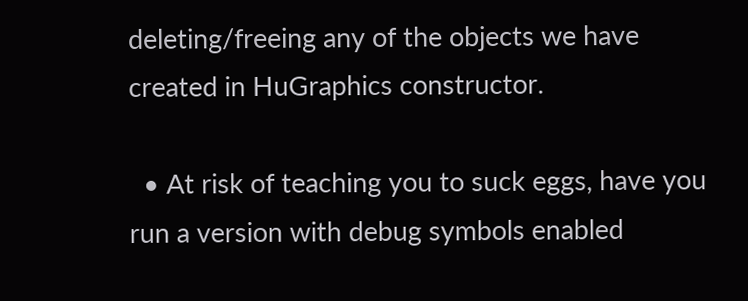deleting/freeing any of the objects we have created in HuGraphics constructor.

  • At risk of teaching you to suck eggs, have you run a version with debug symbols enabled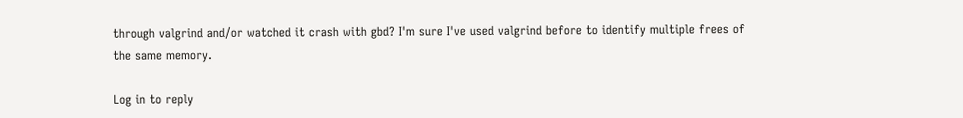through valgrind and/or watched it crash with gbd? I'm sure I've used valgrind before to identify multiple frees of the same memory.

Log in to reply